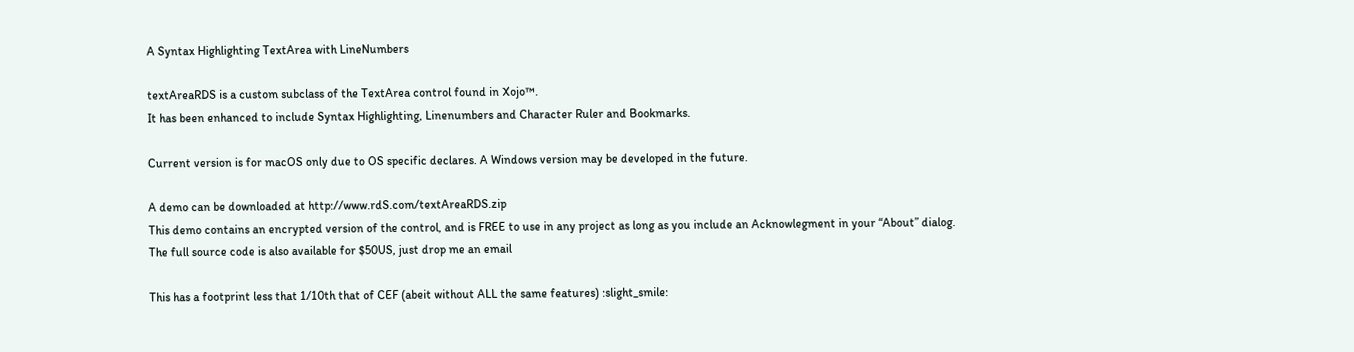A Syntax Highlighting TextArea with LineNumbers

textAreaRDS is a custom subclass of the TextArea control found in Xojo™.
It has been enhanced to include Syntax Highlighting, Linenumbers and Character Ruler and Bookmarks.

Current version is for macOS only due to OS specific declares. A Windows version may be developed in the future.

A demo can be downloaded at http://www.rdS.com/textAreaRDS.zip
This demo contains an encrypted version of the control, and is FREE to use in any project as long as you include an Acknowlegment in your “About” dialog.
The full source code is also available for $50US, just drop me an email

This has a footprint less that 1/10th that of CEF (abeit without ALL the same features) :slight_smile: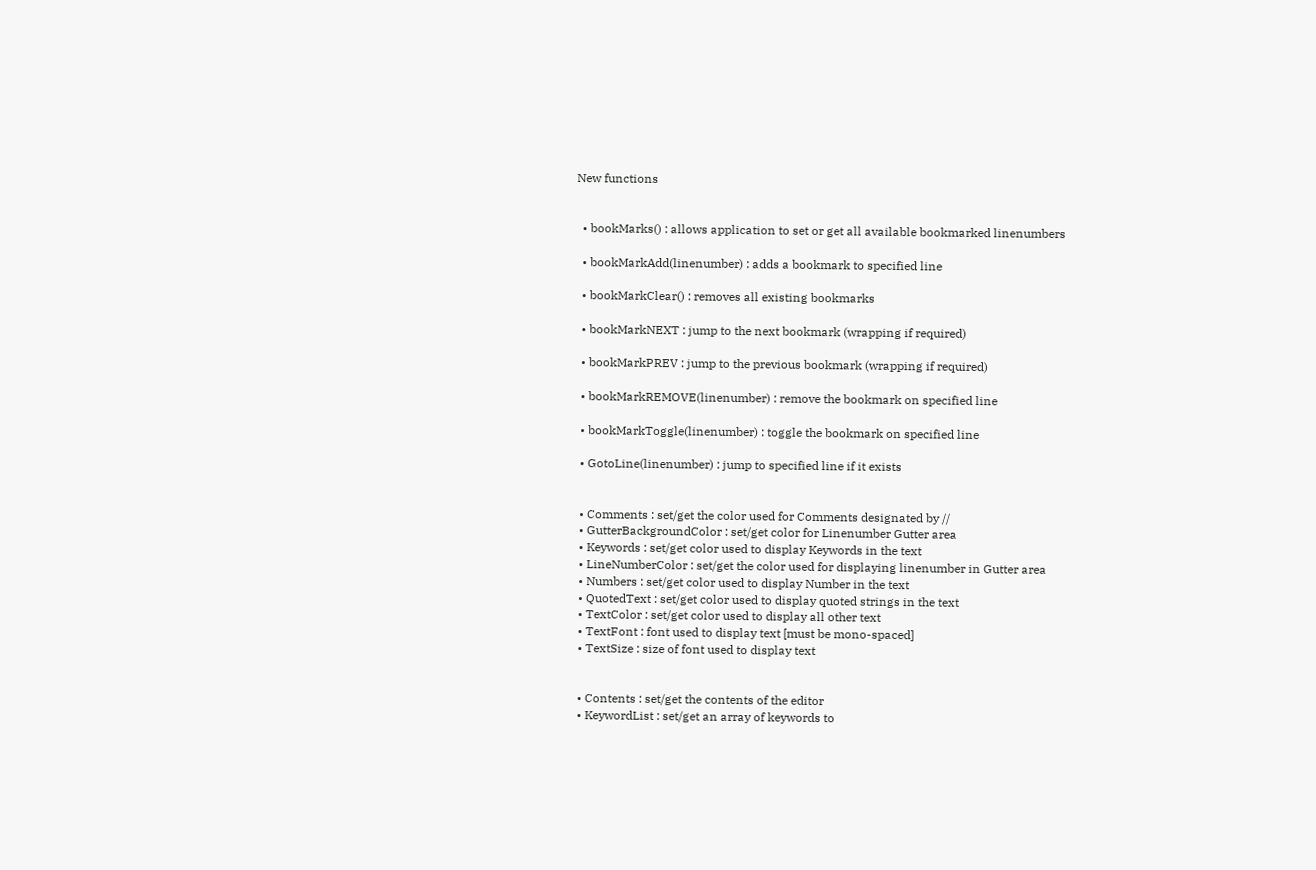New functions


  • bookMarks() : allows application to set or get all available bookmarked linenumbers

  • bookMarkAdd(linenumber) : adds a bookmark to specified line

  • bookMarkClear() : removes all existing bookmarks

  • bookMarkNEXT : jump to the next bookmark (wrapping if required)

  • bookMarkPREV : jump to the previous bookmark (wrapping if required)

  • bookMarkREMOVE(linenumber) : remove the bookmark on specified line

  • bookMarkToggle(linenumber) : toggle the bookmark on specified line

  • GotoLine(linenumber) : jump to specified line if it exists


  • Comments : set/get the color used for Comments designated by //
  • GutterBackgroundColor : set/get color for Linenumber Gutter area
  • Keywords : set/get color used to display Keywords in the text
  • LineNumberColor : set/get the color used for displaying linenumber in Gutter area
  • Numbers : set/get color used to display Number in the text
  • QuotedText : set/get color used to display quoted strings in the text
  • TextColor : set/get color used to display all other text
  • TextFont : font used to display text [must be mono-spaced]
  • TextSize : size of font used to display text


  • Contents : set/get the contents of the editor
  • KeywordList : set/get an array of keywords to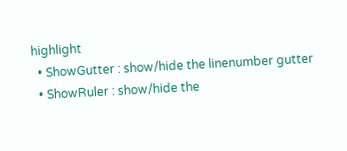highlight
  • ShowGutter : show/hide the linenumber gutter
  • ShowRuler : show/hide the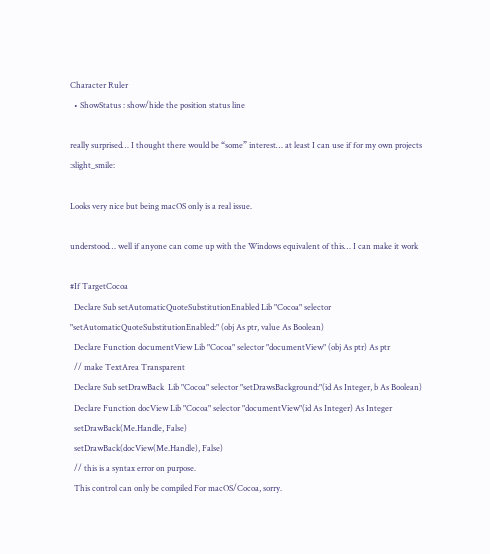Character Ruler
  • ShowStatus : show/hide the position status line

really surprised… I thought there would be “some” interest… at least I can use if for my own projects :slight_smile:

Looks very nice but being macOS only is a real issue.

understood… well if anyone can come up with the Windows equivalent of this… I can make it work

#If TargetCocoa
  Declare Sub setAutomaticQuoteSubstitutionEnabled Lib "Cocoa" selector "setAutomaticQuoteSubstitutionEnabled:" (obj As ptr, value As Boolean)
  Declare Function documentView Lib "Cocoa" selector "documentView" (obj As ptr) As ptr
  // make TextArea Transparent
  Declare Sub setDrawBack  Lib "Cocoa" selector "setDrawsBackground:"(id As Integer, b As Boolean)
  Declare Function docView Lib "Cocoa" selector "documentView"(id As Integer) As Integer
  setDrawBack(Me.Handle, False)
  setDrawBack(docView(Me.Handle), False)
  // this is a syntax error on purpose.
  This control can only be compiled For macOS/Cocoa, sorry.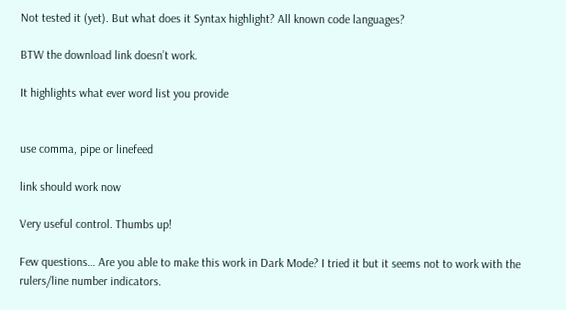Not tested it (yet). But what does it Syntax highlight? All known code languages?

BTW the download link doesn’t work.

It highlights what ever word list you provide


use comma, pipe or linefeed

link should work now

Very useful control. Thumbs up!

Few questions… Are you able to make this work in Dark Mode? I tried it but it seems not to work with the rulers/line number indicators.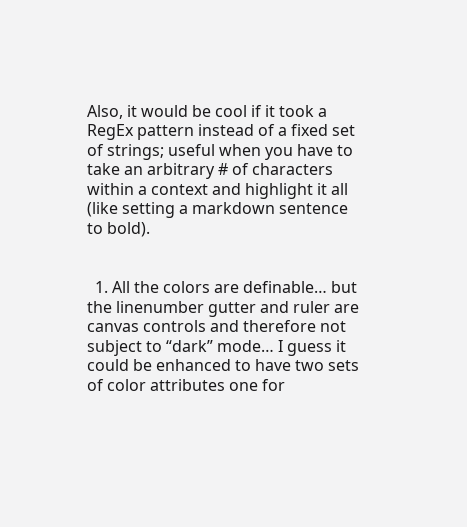Also, it would be cool if it took a RegEx pattern instead of a fixed set of strings; useful when you have to take an arbitrary # of characters within a context and highlight it all (like setting a markdown sentence to bold).


  1. All the colors are definable… but the linenumber gutter and ruler are canvas controls and therefore not subject to “dark” mode… I guess it could be enhanced to have two sets of color attributes one for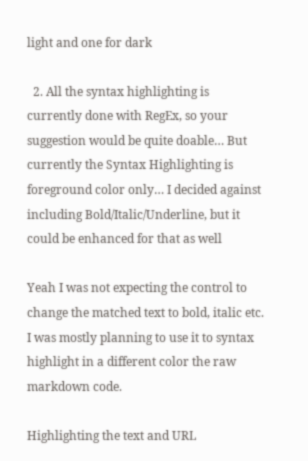light and one for dark

  2. All the syntax highlighting is currently done with RegEx, so your suggestion would be quite doable… But currently the Syntax Highlighting is foreground color only… I decided against including Bold/Italic/Underline, but it could be enhanced for that as well

Yeah I was not expecting the control to change the matched text to bold, italic etc. I was mostly planning to use it to syntax highlight in a different color the raw markdown code.

Highlighting the text and URL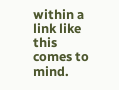within a link like this comes to mind.